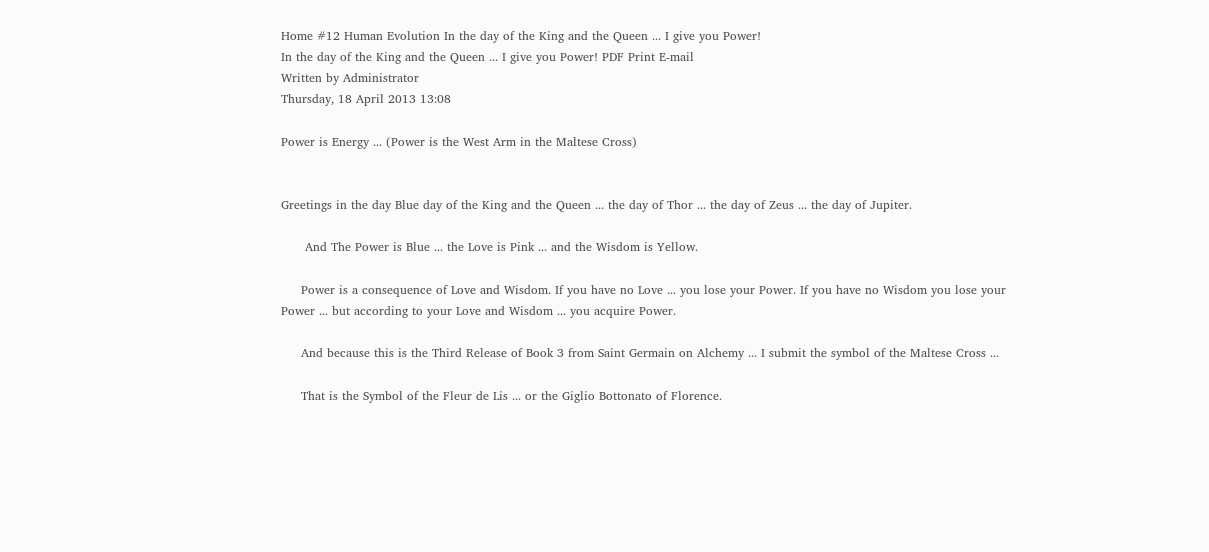Home #12 Human Evolution In the day of the King and the Queen ... I give you Power!
In the day of the King and the Queen ... I give you Power! PDF Print E-mail
Written by Administrator
Thursday, 18 April 2013 13:08

Power is Energy ... (Power is the West Arm in the Maltese Cross)


Greetings in the day Blue day of the King and the Queen ... the day of Thor ... the day of Zeus ... the day of Jupiter.

      And The Power is Blue ... the Love is Pink ... and the Wisdom is Yellow.

     Power is a consequence of Love and Wisdom. If you have no Love ... you lose your Power. If you have no Wisdom you lose your Power ... but according to your Love and Wisdom ... you acquire Power.

     And because this is the Third Release of Book 3 from Saint Germain on Alchemy ... I submit the symbol of the Maltese Cross ...

     That is the Symbol of the Fleur de Lis ... or the Giglio Bottonato of Florence.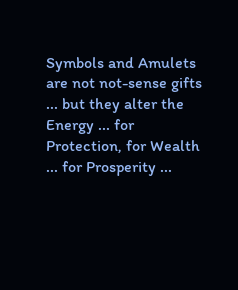Symbols and Amulets are not not-sense gifts ... but they alter the Energy ... for Protection, for Wealth ... for Prosperity ...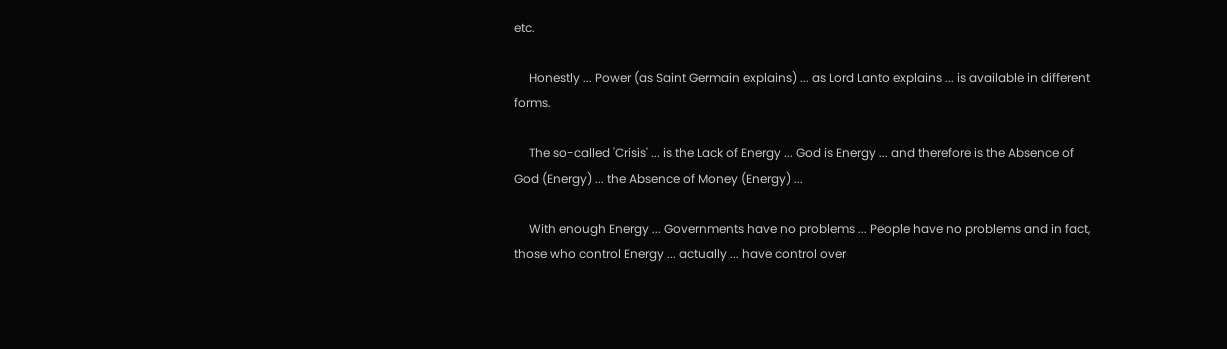etc.

     Honestly ... Power (as Saint Germain explains) ... as Lord Lanto explains ... is available in different forms.

     The so-called 'Crisis' ... is the Lack of Energy ... God is Energy ... and therefore is the Absence of God (Energy) ... the Absence of Money (Energy) ...

     With enough Energy ... Governments have no problems ... People have no problems and in fact, those who control Energy ... actually ... have control over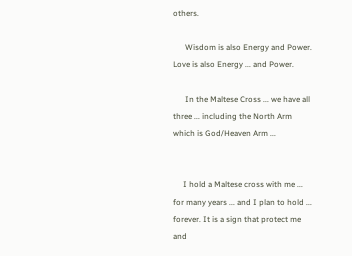others.

      Wisdom is also Energy and Power. Love is also Energy ... and Power.

      In the Maltese Cross ... we have all three ... including the North Arm which is God/Heaven Arm ...


     I hold a Maltese cross with me ... for many years ... and I plan to hold ... forever. It is a sign that protect me and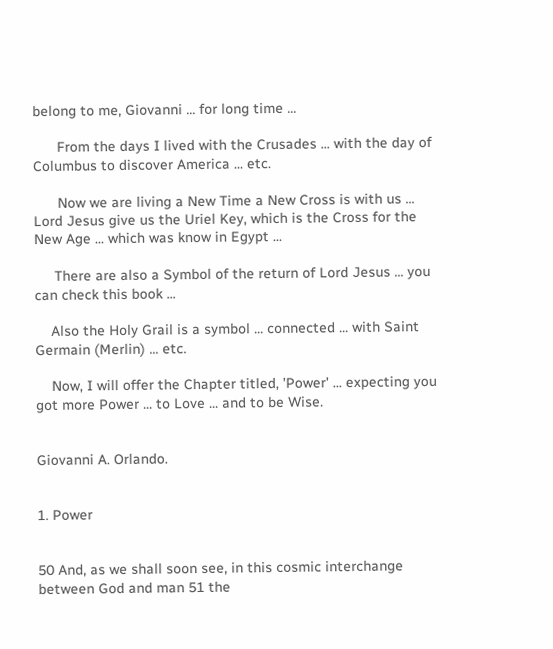belong to me, Giovanni ... for long time ...

      From the days I lived with the Crusades ... with the day of Columbus to discover America ... etc.

      Now we are living a New Time a New Cross is with us ... Lord Jesus give us the Uriel Key, which is the Cross for the New Age ... which was know in Egypt ...

     There are also a Symbol of the return of Lord Jesus ... you can check this book ...

    Also the Holy Grail is a symbol ... connected ... with Saint Germain (Merlin) ... etc.

    Now, I will offer the Chapter titled, 'Power' ... expecting you got more Power ... to Love ... and to be Wise.


Giovanni A. Orlando.


1. Power


50 And, as we shall soon see, in this cosmic interchange between God and man 51 the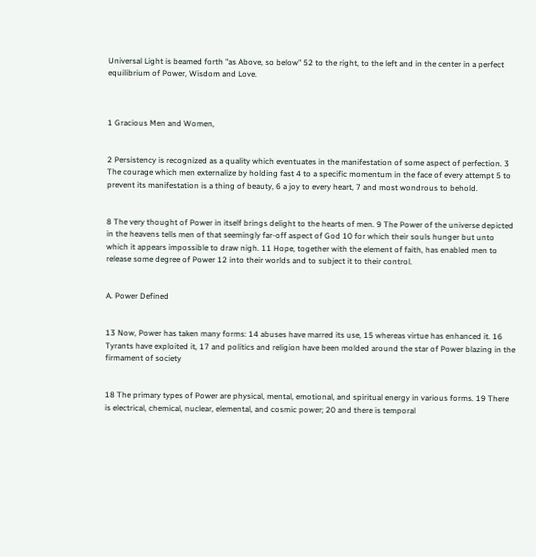Universal Light is beamed forth "as Above, so below" 52 to the right, to the left and in the center in a perfect equilibrium of Power, Wisdom and Love.



1 Gracious Men and Women,


2 Persistency is recognized as a quality which eventuates in the manifestation of some aspect of perfection. 3 The courage which men externalize by holding fast 4 to a specific momentum in the face of every attempt 5 to prevent its manifestation is a thing of beauty, 6 a joy to every heart, 7 and most wondrous to behold.


8 The very thought of Power in itself brings delight to the hearts of men. 9 The Power of the universe depicted in the heavens tells men of that seemingly far-off aspect of God 10 for which their souls hunger but unto which it appears impossible to draw nigh. 11 Hope, together with the element of faith, has enabled men to release some degree of Power 12 into their worlds and to subject it to their control.


A. Power Defined


13 Now, Power has taken many forms: 14 abuses have marred its use, 15 whereas virtue has enhanced it. 16 Tyrants have exploited it, 17 and politics and religion have been molded around the star of Power blazing in the firmament of society


18 The primary types of Power are physical, mental, emotional, and spiritual energy in various forms. 19 There is electrical, chemical, nuclear, elemental, and cosmic power; 20 and there is temporal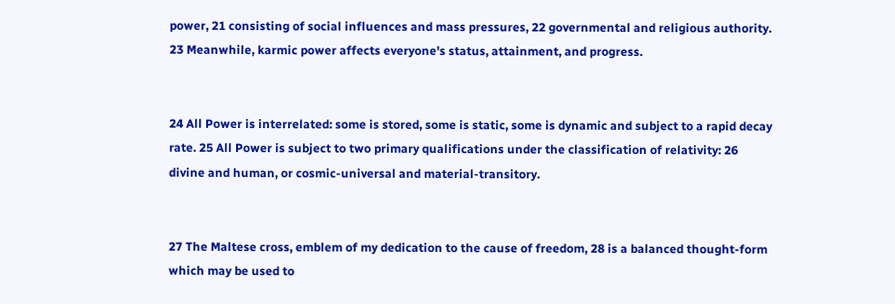power, 21 consisting of social influences and mass pressures, 22 governmental and religious authority. 23 Meanwhile, karmic power affects everyone's status, attainment, and progress.


24 All Power is interrelated: some is stored, some is static, some is dynamic and subject to a rapid decay rate. 25 All Power is subject to two primary qualifications under the classification of relativity: 26 divine and human, or cosmic-universal and material-transitory.


27 The Maltese cross, emblem of my dedication to the cause of freedom, 28 is a balanced thought-form which may be used to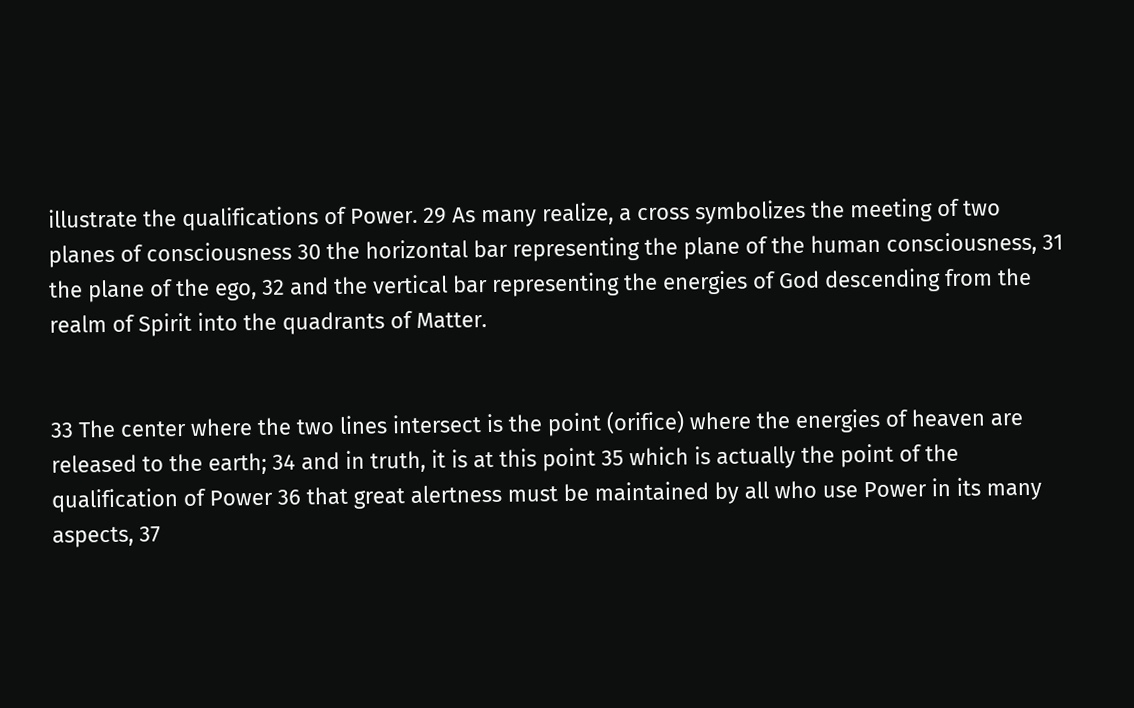illustrate the qualifications of Power. 29 As many realize, a cross symbolizes the meeting of two planes of consciousness 30 the horizontal bar representing the plane of the human consciousness, 31 the plane of the ego, 32 and the vertical bar representing the energies of God descending from the realm of Spirit into the quadrants of Matter.


33 The center where the two lines intersect is the point (orifice) where the energies of heaven are released to the earth; 34 and in truth, it is at this point 35 which is actually the point of the qualification of Power 36 that great alertness must be maintained by all who use Power in its many aspects, 37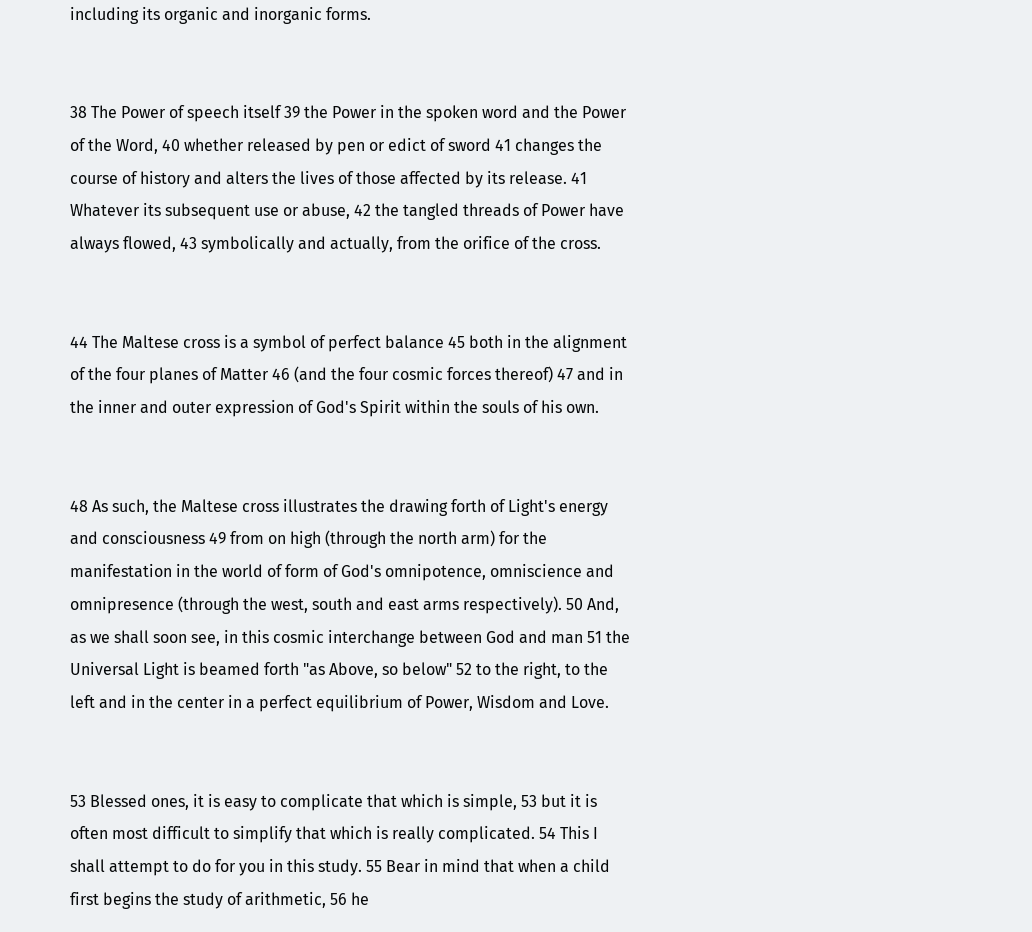including its organic and inorganic forms.


38 The Power of speech itself 39 the Power in the spoken word and the Power of the Word, 40 whether released by pen or edict of sword 41 changes the course of history and alters the lives of those affected by its release. 41 Whatever its subsequent use or abuse, 42 the tangled threads of Power have always flowed, 43 symbolically and actually, from the orifice of the cross.


44 The Maltese cross is a symbol of perfect balance 45 both in the alignment of the four planes of Matter 46 (and the four cosmic forces thereof) 47 and in the inner and outer expression of God's Spirit within the souls of his own.


48 As such, the Maltese cross illustrates the drawing forth of Light's energy and consciousness 49 from on high (through the north arm) for the manifestation in the world of form of God's omnipotence, omniscience and omnipresence (through the west, south and east arms respectively). 50 And, as we shall soon see, in this cosmic interchange between God and man 51 the Universal Light is beamed forth "as Above, so below" 52 to the right, to the left and in the center in a perfect equilibrium of Power, Wisdom and Love.


53 Blessed ones, it is easy to complicate that which is simple, 53 but it is often most difficult to simplify that which is really complicated. 54 This I shall attempt to do for you in this study. 55 Bear in mind that when a child first begins the study of arithmetic, 56 he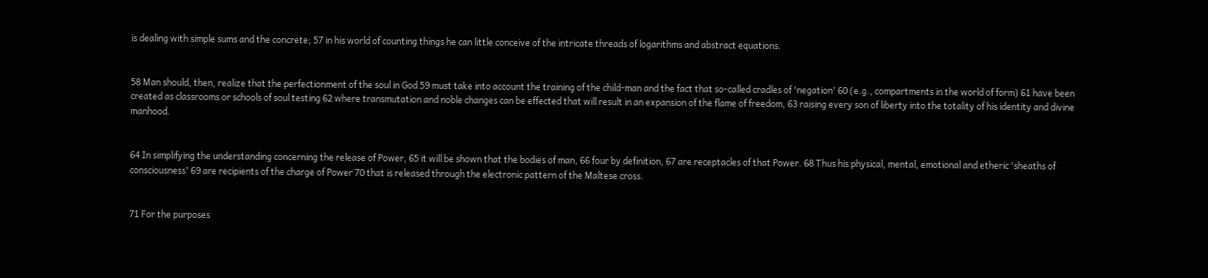is dealing with simple sums and the concrete; 57 in his world of counting things he can little conceive of the intricate threads of logarithms and abstract equations.


58 Man should, then, realize that the perfectionment of the soul in God 59 must take into account the training of the child-man and the fact that so-called cradles of 'negation' 60 (e.g., compartments in the world of form) 61 have been created as classrooms or schools of soul testing 62 where transmutation and noble changes can be effected that will result in an expansion of the flame of freedom, 63 raising every son of liberty into the totality of his identity and divine manhood.


64 In simplifying the understanding concerning the release of Power, 65 it will be shown that the bodies of man, 66 four by definition, 67 are receptacles of that Power. 68 Thus his physical, mental, emotional and etheric 'sheaths of consciousness' 69 are recipients of the charge of Power 70 that is released through the electronic pattern of the Maltese cross.


71 For the purposes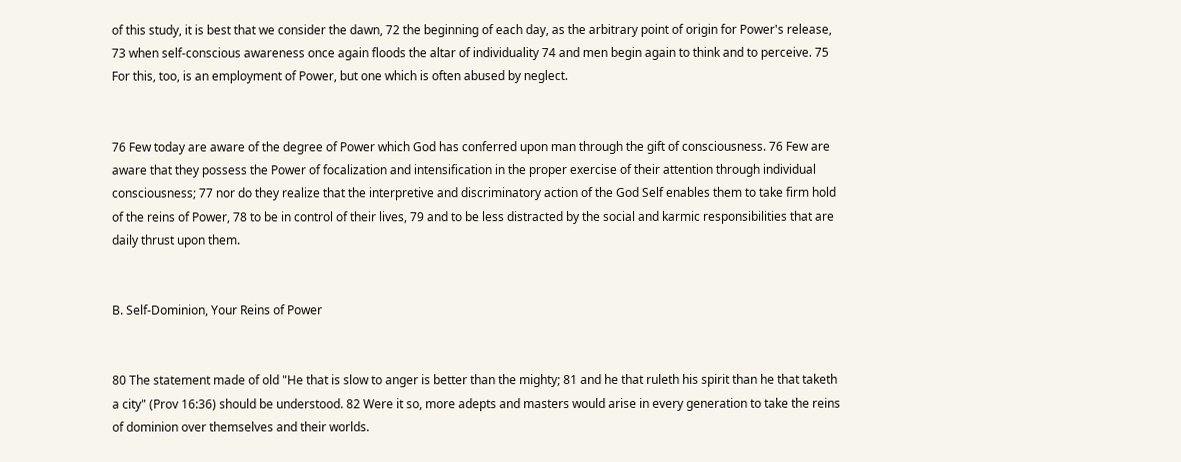of this study, it is best that we consider the dawn, 72 the beginning of each day, as the arbitrary point of origin for Power's release, 73 when self-conscious awareness once again floods the altar of individuality 74 and men begin again to think and to perceive. 75 For this, too, is an employment of Power, but one which is often abused by neglect.


76 Few today are aware of the degree of Power which God has conferred upon man through the gift of consciousness. 76 Few are aware that they possess the Power of focalization and intensification in the proper exercise of their attention through individual consciousness; 77 nor do they realize that the interpretive and discriminatory action of the God Self enables them to take firm hold of the reins of Power, 78 to be in control of their lives, 79 and to be less distracted by the social and karmic responsibilities that are daily thrust upon them.


B. Self-Dominion, Your Reins of Power


80 The statement made of old "He that is slow to anger is better than the mighty; 81 and he that ruleth his spirit than he that taketh a city" (Prov 16:36) should be understood. 82 Were it so, more adepts and masters would arise in every generation to take the reins of dominion over themselves and their worlds.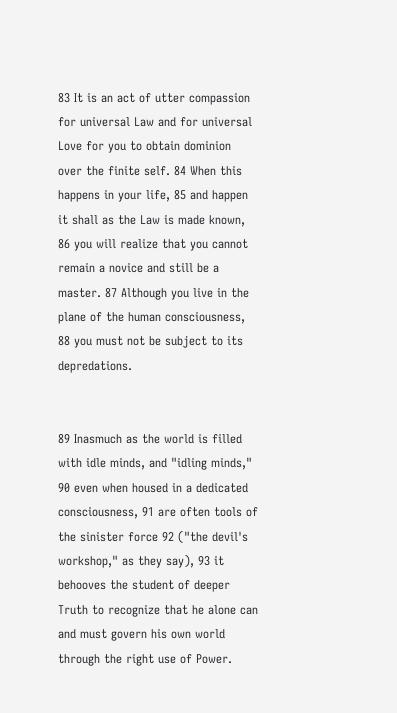83 It is an act of utter compassion for universal Law and for universal Love for you to obtain dominion over the finite self. 84 When this happens in your life, 85 and happen it shall as the Law is made known, 86 you will realize that you cannot remain a novice and still be a master. 87 Although you live in the plane of the human consciousness, 88 you must not be subject to its depredations.


89 Inasmuch as the world is filled with idle minds, and "idling minds," 90 even when housed in a dedicated consciousness, 91 are often tools of the sinister force 92 ("the devil's workshop," as they say), 93 it behooves the student of deeper Truth to recognize that he alone can and must govern his own world through the right use of Power.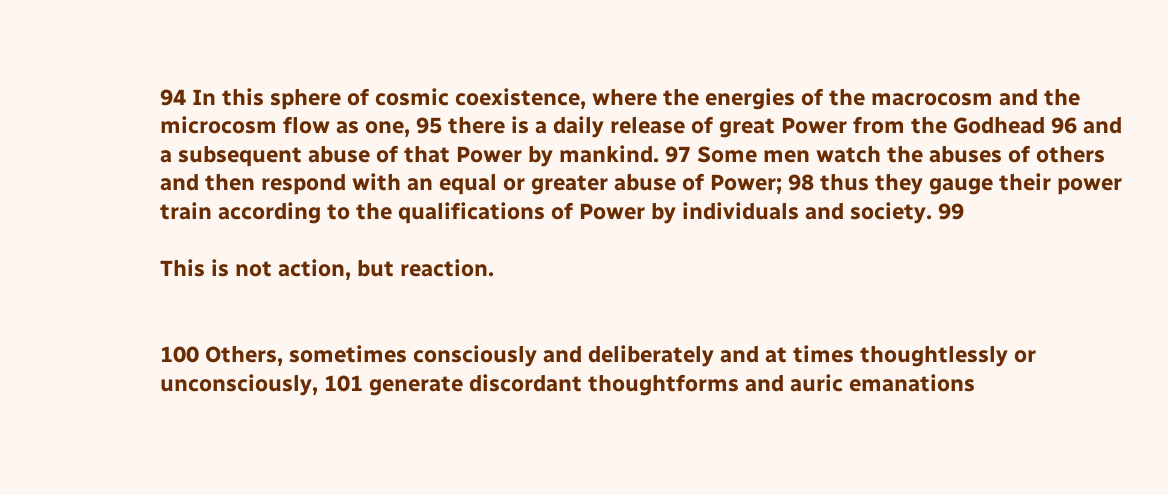94 In this sphere of cosmic coexistence, where the energies of the macrocosm and the microcosm flow as one, 95 there is a daily release of great Power from the Godhead 96 and a subsequent abuse of that Power by mankind. 97 Some men watch the abuses of others and then respond with an equal or greater abuse of Power; 98 thus they gauge their power train according to the qualifications of Power by individuals and society. 99

This is not action, but reaction.


100 Others, sometimes consciously and deliberately and at times thoughtlessly or unconsciously, 101 generate discordant thoughtforms and auric emanations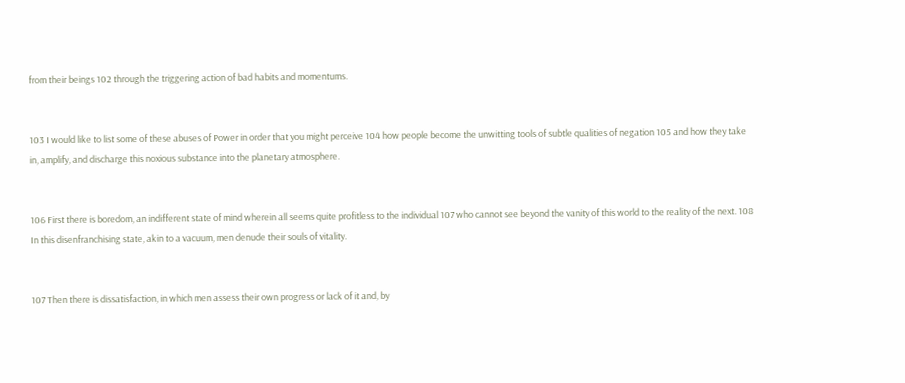from their beings 102 through the triggering action of bad habits and momentums.


103 I would like to list some of these abuses of Power in order that you might perceive 104 how people become the unwitting tools of subtle qualities of negation 105 and how they take in, amplify, and discharge this noxious substance into the planetary atmosphere.


106 First there is boredom, an indifferent state of mind wherein all seems quite profitless to the individual 107 who cannot see beyond the vanity of this world to the reality of the next. 108 In this disenfranchising state, akin to a vacuum, men denude their souls of vitality.


107 Then there is dissatisfaction, in which men assess their own progress or lack of it and, by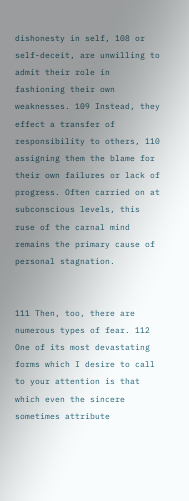dishonesty in self, 108 or self-deceit, are unwilling to admit their role in fashioning their own weaknesses. 109 Instead, they effect a transfer of responsibility to others, 110 assigning them the blame for their own failures or lack of progress. Often carried on at subconscious levels, this ruse of the carnal mind remains the primary cause of personal stagnation.


111 Then, too, there are numerous types of fear. 112 One of its most devastating forms which I desire to call to your attention is that which even the sincere sometimes attribute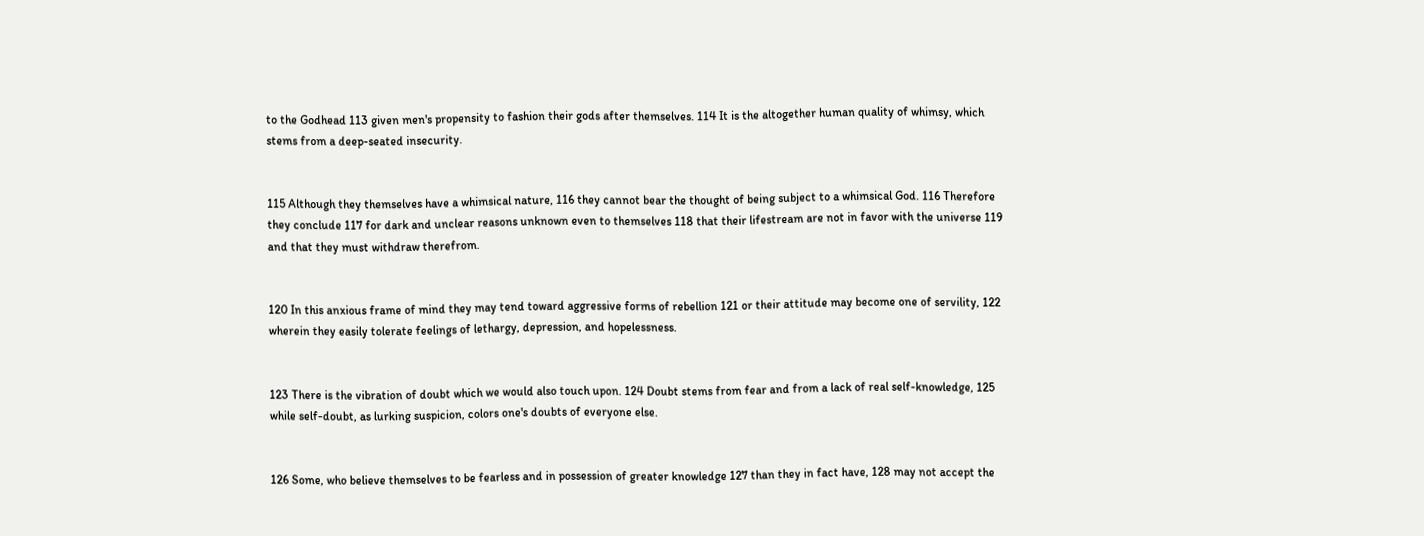to the Godhead 113 given men's propensity to fashion their gods after themselves. 114 It is the altogether human quality of whimsy, which stems from a deep-seated insecurity.


115 Although they themselves have a whimsical nature, 116 they cannot bear the thought of being subject to a whimsical God. 116 Therefore they conclude 117 for dark and unclear reasons unknown even to themselves 118 that their lifestream are not in favor with the universe 119 and that they must withdraw therefrom.


120 In this anxious frame of mind they may tend toward aggressive forms of rebellion 121 or their attitude may become one of servility, 122 wherein they easily tolerate feelings of lethargy, depression, and hopelessness.


123 There is the vibration of doubt which we would also touch upon. 124 Doubt stems from fear and from a lack of real self-knowledge, 125 while self-doubt, as lurking suspicion, colors one's doubts of everyone else.


126 Some, who believe themselves to be fearless and in possession of greater knowledge 127 than they in fact have, 128 may not accept the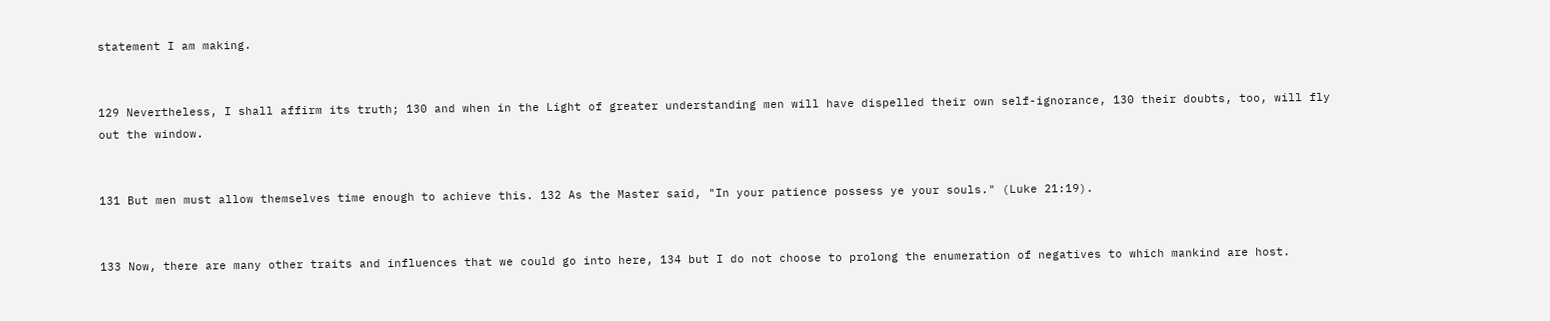statement I am making.


129 Nevertheless, I shall affirm its truth; 130 and when in the Light of greater understanding men will have dispelled their own self-ignorance, 130 their doubts, too, will fly out the window.


131 But men must allow themselves time enough to achieve this. 132 As the Master said, "In your patience possess ye your souls." (Luke 21:19).


133 Now, there are many other traits and influences that we could go into here, 134 but I do not choose to prolong the enumeration of negatives to which mankind are host.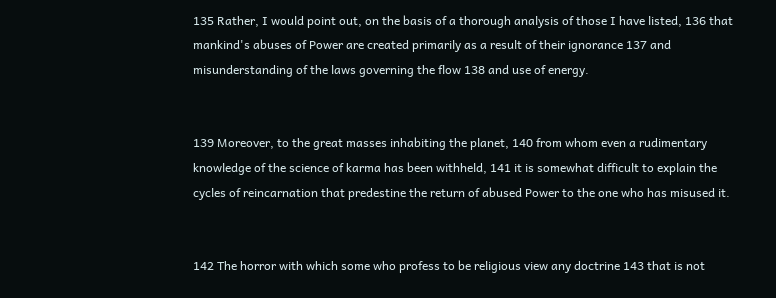135 Rather, I would point out, on the basis of a thorough analysis of those I have listed, 136 that mankind's abuses of Power are created primarily as a result of their ignorance 137 and misunderstanding of the laws governing the flow 138 and use of energy.


139 Moreover, to the great masses inhabiting the planet, 140 from whom even a rudimentary knowledge of the science of karma has been withheld, 141 it is somewhat difficult to explain the cycles of reincarnation that predestine the return of abused Power to the one who has misused it.


142 The horror with which some who profess to be religious view any doctrine 143 that is not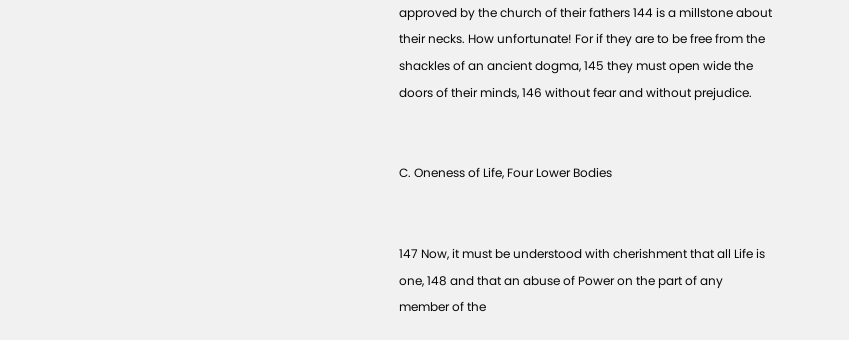approved by the church of their fathers 144 is a millstone about their necks. How unfortunate! For if they are to be free from the shackles of an ancient dogma, 145 they must open wide the doors of their minds, 146 without fear and without prejudice.


C. Oneness of Life, Four Lower Bodies


147 Now, it must be understood with cherishment that all Life is one, 148 and that an abuse of Power on the part of any member of the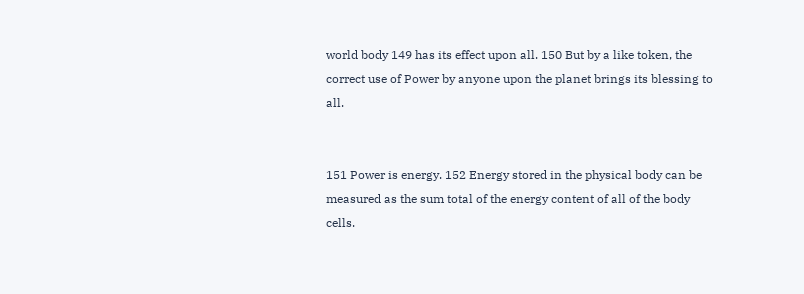world body 149 has its effect upon all. 150 But by a like token, the correct use of Power by anyone upon the planet brings its blessing to all.


151 Power is energy. 152 Energy stored in the physical body can be measured as the sum total of the energy content of all of the body cells.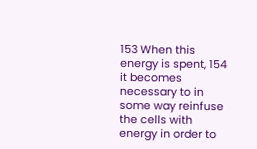153 When this energy is spent, 154 it becomes necessary to in some way reinfuse the cells with energy in order to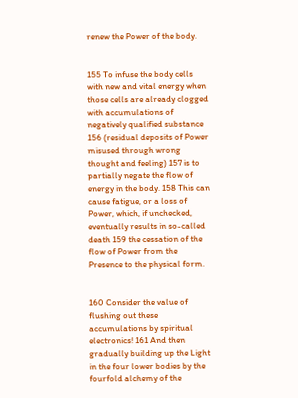renew the Power of the body.


155 To infuse the body cells with new and vital energy when those cells are already clogged with accumulations of negatively qualified substance 156 (residual deposits of Power misused through wrong thought and feeling) 157 is to partially negate the flow of energy in the body. 158 This can cause fatigue, or a loss of Power, which, if unchecked, eventually results in so-called death 159 the cessation of the flow of Power from the Presence to the physical form.


160 Consider the value of flushing out these accumulations by spiritual electronics! 161 And then gradually building up the Light in the four lower bodies by the fourfold alchemy of the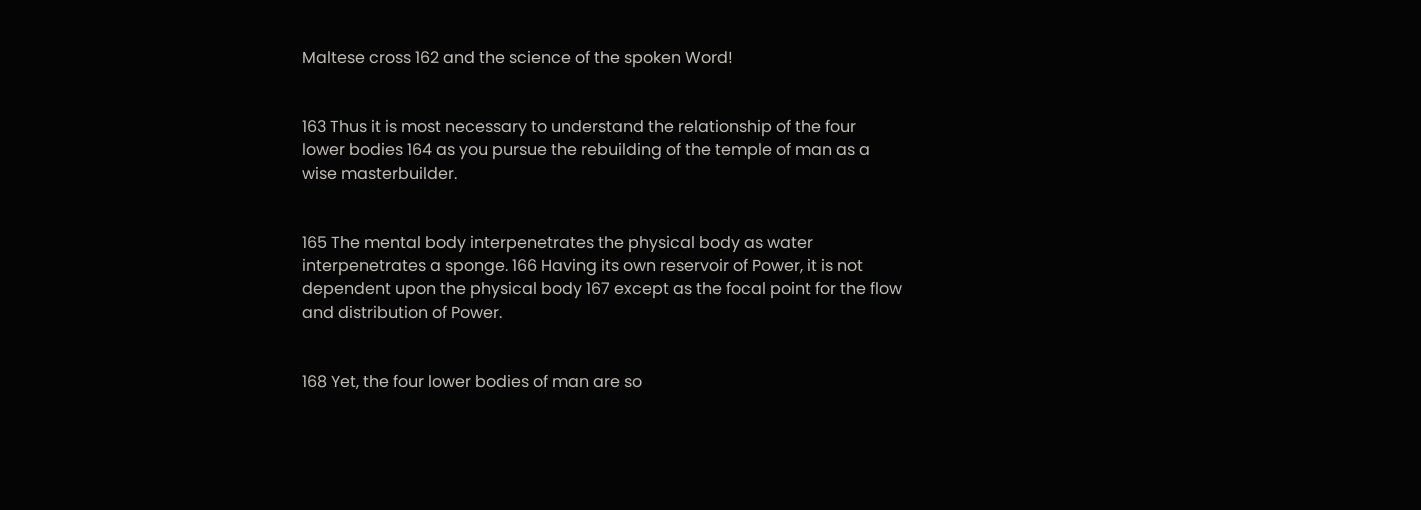Maltese cross 162 and the science of the spoken Word!


163 Thus it is most necessary to understand the relationship of the four lower bodies 164 as you pursue the rebuilding of the temple of man as a wise masterbuilder.


165 The mental body interpenetrates the physical body as water interpenetrates a sponge. 166 Having its own reservoir of Power, it is not dependent upon the physical body 167 except as the focal point for the flow and distribution of Power.


168 Yet, the four lower bodies of man are so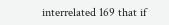interrelated 169 that if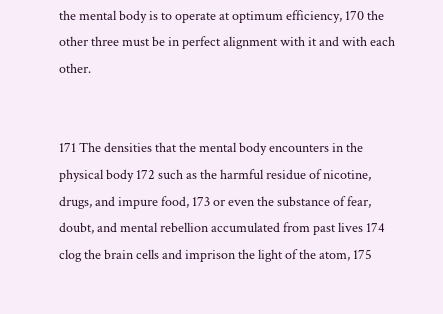the mental body is to operate at optimum efficiency, 170 the other three must be in perfect alignment with it and with each other.


171 The densities that the mental body encounters in the physical body 172 such as the harmful residue of nicotine, drugs, and impure food, 173 or even the substance of fear, doubt, and mental rebellion accumulated from past lives 174 clog the brain cells and imprison the light of the atom, 175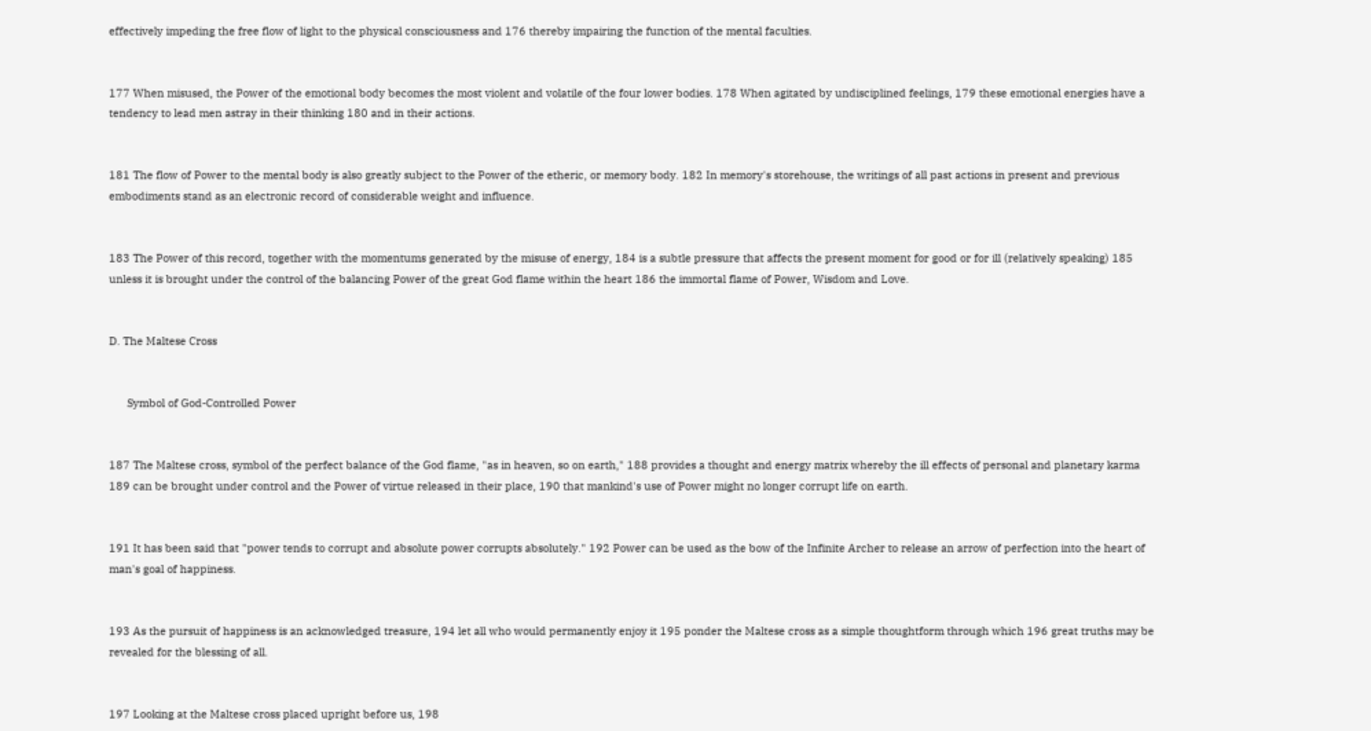effectively impeding the free flow of light to the physical consciousness and 176 thereby impairing the function of the mental faculties.


177 When misused, the Power of the emotional body becomes the most violent and volatile of the four lower bodies. 178 When agitated by undisciplined feelings, 179 these emotional energies have a tendency to lead men astray in their thinking 180 and in their actions.


181 The flow of Power to the mental body is also greatly subject to the Power of the etheric, or memory body. 182 In memory's storehouse, the writings of all past actions in present and previous embodiments stand as an electronic record of considerable weight and influence.


183 The Power of this record, together with the momentums generated by the misuse of energy, 184 is a subtle pressure that affects the present moment for good or for ill (relatively speaking) 185 unless it is brought under the control of the balancing Power of the great God flame within the heart 186 the immortal flame of Power, Wisdom and Love.


D. The Maltese Cross


      Symbol of God-Controlled Power


187 The Maltese cross, symbol of the perfect balance of the God flame, "as in heaven, so on earth," 188 provides a thought and energy matrix whereby the ill effects of personal and planetary karma 189 can be brought under control and the Power of virtue released in their place, 190 that mankind's use of Power might no longer corrupt life on earth.


191 It has been said that "power tends to corrupt and absolute power corrupts absolutely." 192 Power can be used as the bow of the Infinite Archer to release an arrow of perfection into the heart of man's goal of happiness.


193 As the pursuit of happiness is an acknowledged treasure, 194 let all who would permanently enjoy it 195 ponder the Maltese cross as a simple thoughtform through which 196 great truths may be revealed for the blessing of all.


197 Looking at the Maltese cross placed upright before us, 198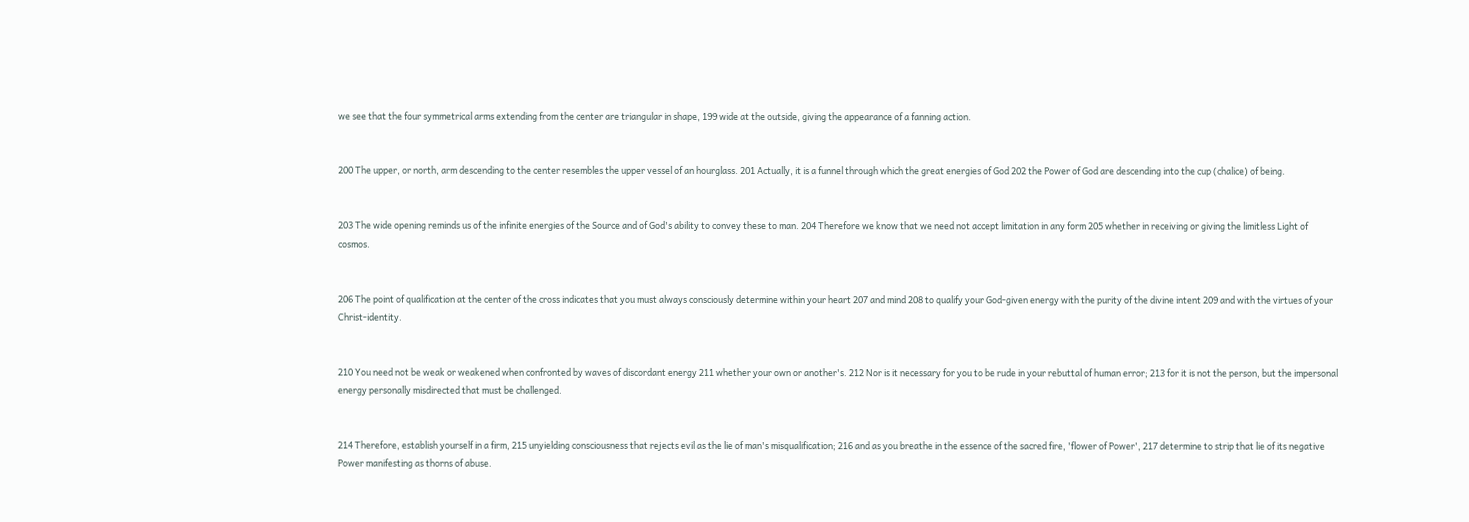we see that the four symmetrical arms extending from the center are triangular in shape, 199 wide at the outside, giving the appearance of a fanning action.


200 The upper, or north, arm descending to the center resembles the upper vessel of an hourglass. 201 Actually, it is a funnel through which the great energies of God 202 the Power of God are descending into the cup (chalice) of being.


203 The wide opening reminds us of the infinite energies of the Source and of God's ability to convey these to man. 204 Therefore we know that we need not accept limitation in any form 205 whether in receiving or giving the limitless Light of cosmos.


206 The point of qualification at the center of the cross indicates that you must always consciously determine within your heart 207 and mind 208 to qualify your God-given energy with the purity of the divine intent 209 and with the virtues of your Christ-identity.


210 You need not be weak or weakened when confronted by waves of discordant energy 211 whether your own or another's. 212 Nor is it necessary for you to be rude in your rebuttal of human error; 213 for it is not the person, but the impersonal energy personally misdirected that must be challenged.


214 Therefore, establish yourself in a firm, 215 unyielding consciousness that rejects evil as the lie of man's misqualification; 216 and as you breathe in the essence of the sacred fire, 'flower of Power', 217 determine to strip that lie of its negative Power manifesting as thorns of abuse.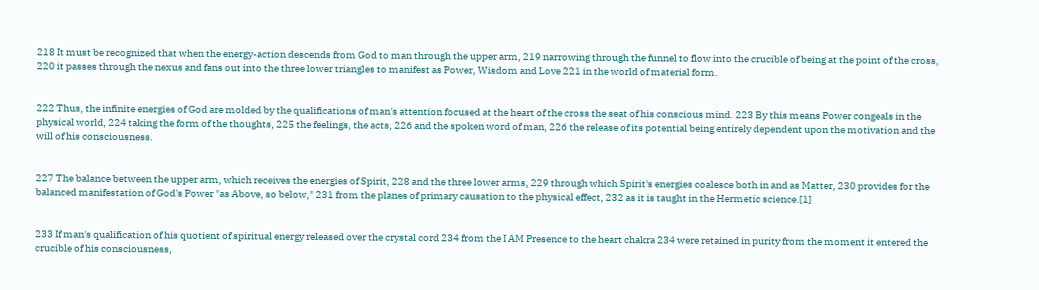218 It must be recognized that when the energy-action descends from God to man through the upper arm, 219 narrowing through the funnel to flow into the crucible of being at the point of the cross, 220 it passes through the nexus and fans out into the three lower triangles to manifest as Power, Wisdom and Love 221 in the world of material form.


222 Thus, the infinite energies of God are molded by the qualifications of man's attention focused at the heart of the cross the seat of his conscious mind. 223 By this means Power congeals in the physical world, 224 taking the form of the thoughts, 225 the feelings, the acts, 226 and the spoken word of man, 226 the release of its potential being entirely dependent upon the motivation and the will of his consciousness.


227 The balance between the upper arm, which receives the energies of Spirit, 228 and the three lower arms, 229 through which Spirit's energies coalesce both in and as Matter, 230 provides for the balanced manifestation of God's Power "as Above, so below," 231 from the planes of primary causation to the physical effect, 232 as it is taught in the Hermetic science.[1]


233 If man's qualification of his quotient of spiritual energy released over the crystal cord 234 from the I AM Presence to the heart chakra 234 were retained in purity from the moment it entered the crucible of his consciousness,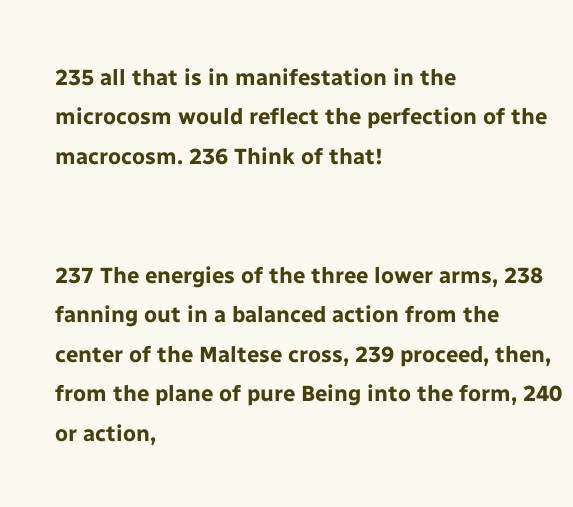235 all that is in manifestation in the microcosm would reflect the perfection of the macrocosm. 236 Think of that!


237 The energies of the three lower arms, 238 fanning out in a balanced action from the center of the Maltese cross, 239 proceed, then, from the plane of pure Being into the form, 240 or action,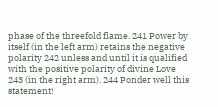phase of the threefold flame. 241 Power by itself (in the left arm) retains the negative polarity 242 unless and until it is qualified with the positive polarity of divine Love 243 (in the right arm). 244 Ponder well this statement!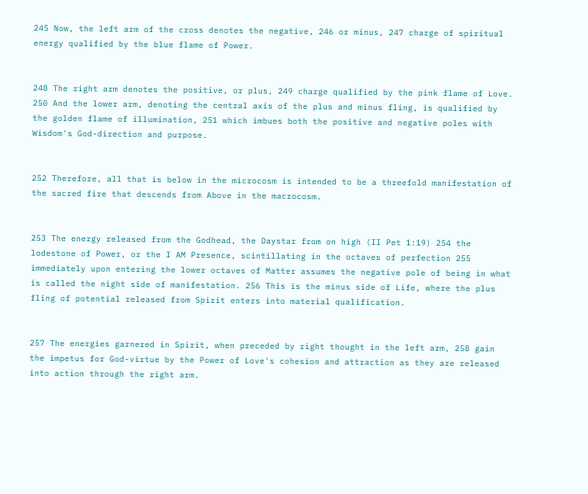245 Now, the left arm of the cross denotes the negative, 246 or minus, 247 charge of spiritual energy qualified by the blue flame of Power.


248 The right arm denotes the positive, or plus, 249 charge qualified by the pink flame of Love. 250 And the lower arm, denoting the central axis of the plus and minus fling, is qualified by the golden flame of illumination, 251 which imbues both the positive and negative poles with Wisdom's God-direction and purpose.


252 Therefore, all that is below in the microcosm is intended to be a threefold manifestation of the sacred fire that descends from Above in the macrocosm.


253 The energy released from the Godhead, the Daystar from on high (II Pet 1:19) 254 the lodestone of Power, or the I AM Presence, scintillating in the octaves of perfection 255 immediately upon entering the lower octaves of Matter assumes the negative pole of being in what is called the night side of manifestation. 256 This is the minus side of Life, where the plus fling of potential released from Spirit enters into material qualification.


257 The energies garnered in Spirit, when preceded by right thought in the left arm, 258 gain the impetus for God-virtue by the Power of Love's cohesion and attraction as they are released into action through the right arm.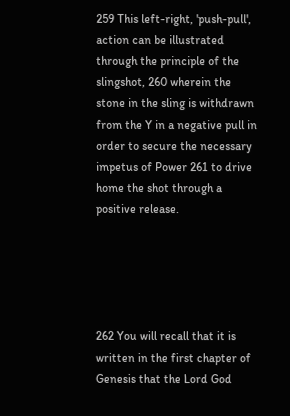259 This left-right, 'push-pull', action can be illustrated through the principle of the slingshot, 260 wherein the stone in the sling is withdrawn from the Y in a negative pull in order to secure the necessary impetus of Power 261 to drive home the shot through a positive release.





262 You will recall that it is written in the first chapter of Genesis that the Lord God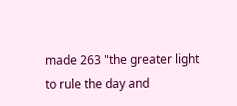made 263 "the greater light to rule the day and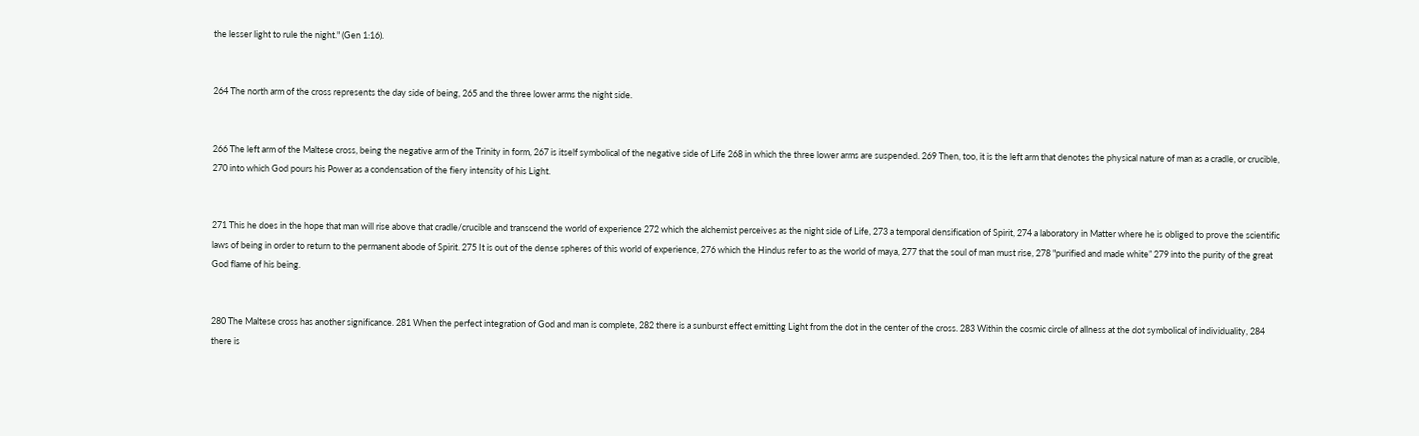the lesser light to rule the night." (Gen 1:16).


264 The north arm of the cross represents the day side of being, 265 and the three lower arms the night side.


266 The left arm of the Maltese cross, being the negative arm of the Trinity in form, 267 is itself symbolical of the negative side of Life 268 in which the three lower arms are suspended. 269 Then, too, it is the left arm that denotes the physical nature of man as a cradle, or crucible, 270 into which God pours his Power as a condensation of the fiery intensity of his Light.


271 This he does in the hope that man will rise above that cradle/crucible and transcend the world of experience 272 which the alchemist perceives as the night side of Life, 273 a temporal densification of Spirit, 274 a laboratory in Matter where he is obliged to prove the scientific laws of being in order to return to the permanent abode of Spirit. 275 It is out of the dense spheres of this world of experience, 276 which the Hindus refer to as the world of maya, 277 that the soul of man must rise, 278 "purified and made white” 279 into the purity of the great God flame of his being.


280 The Maltese cross has another significance. 281 When the perfect integration of God and man is complete, 282 there is a sunburst effect emitting Light from the dot in the center of the cross. 283 Within the cosmic circle of allness at the dot symbolical of individuality, 284 there is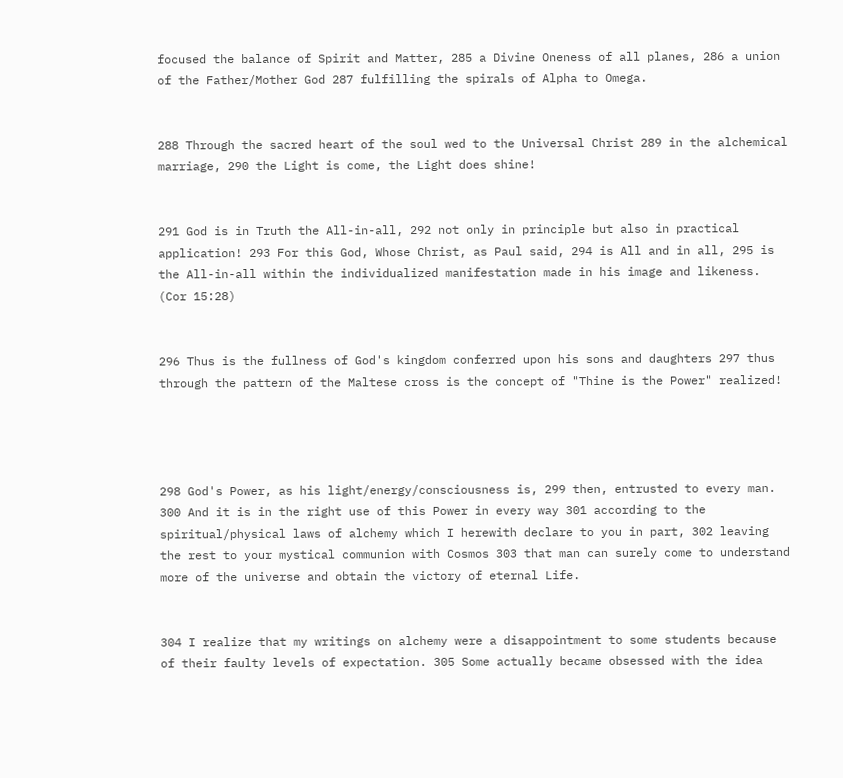focused the balance of Spirit and Matter, 285 a Divine Oneness of all planes, 286 a union of the Father/Mother God 287 fulfilling the spirals of Alpha to Omega.


288 Through the sacred heart of the soul wed to the Universal Christ 289 in the alchemical marriage, 290 the Light is come, the Light does shine!


291 God is in Truth the All-in-all, 292 not only in principle but also in practical application! 293 For this God, Whose Christ, as Paul said, 294 is All and in all, 295 is the All-in-all within the individualized manifestation made in his image and likeness. (Cor 15:28)


296 Thus is the fullness of God's kingdom conferred upon his sons and daughters 297 thus through the pattern of the Maltese cross is the concept of "Thine is the Power" realized!




298 God's Power, as his light/energy/consciousness is, 299 then, entrusted to every man. 300 And it is in the right use of this Power in every way 301 according to the spiritual/physical laws of alchemy which I herewith declare to you in part, 302 leaving the rest to your mystical communion with Cosmos 303 that man can surely come to understand more of the universe and obtain the victory of eternal Life.


304 I realize that my writings on alchemy were a disappointment to some students because of their faulty levels of expectation. 305 Some actually became obsessed with the idea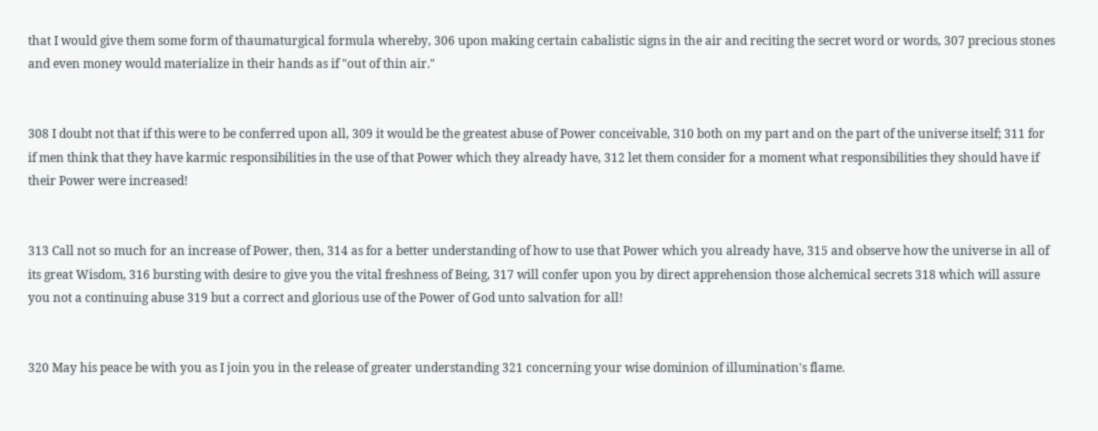that I would give them some form of thaumaturgical formula whereby, 306 upon making certain cabalistic signs in the air and reciting the secret word or words, 307 precious stones and even money would materialize in their hands as if "out of thin air."


308 I doubt not that if this were to be conferred upon all, 309 it would be the greatest abuse of Power conceivable, 310 both on my part and on the part of the universe itself; 311 for if men think that they have karmic responsibilities in the use of that Power which they already have, 312 let them consider for a moment what responsibilities they should have if their Power were increased!


313 Call not so much for an increase of Power, then, 314 as for a better understanding of how to use that Power which you already have, 315 and observe how the universe in all of its great Wisdom, 316 bursting with desire to give you the vital freshness of Being, 317 will confer upon you by direct apprehension those alchemical secrets 318 which will assure you not a continuing abuse 319 but a correct and glorious use of the Power of God unto salvation for all!


320 May his peace be with you as I join you in the release of greater understanding 321 concerning your wise dominion of illumination's flame.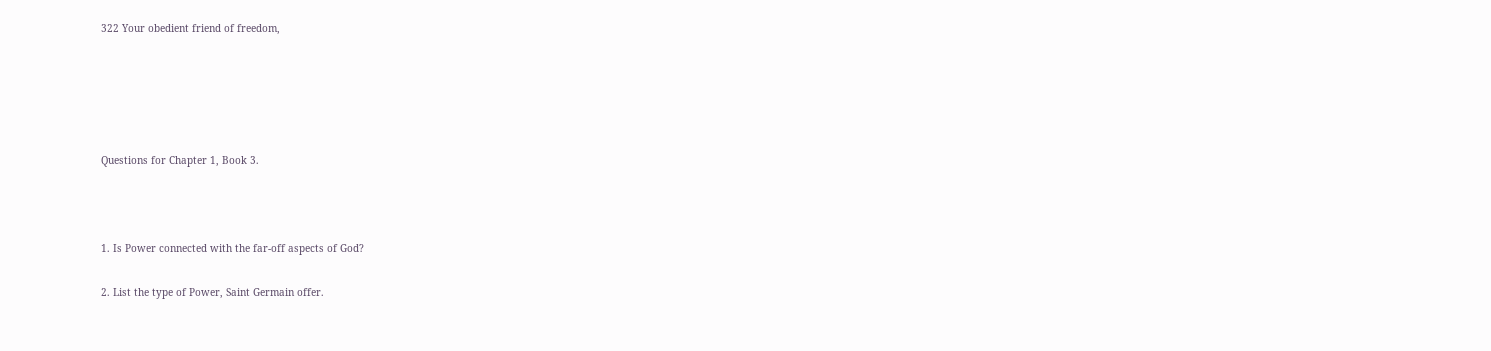322 Your obedient friend of freedom,





Questions for Chapter 1, Book 3.



1. Is Power connected with the far-off aspects of God?

2. List the type of Power, Saint Germain offer.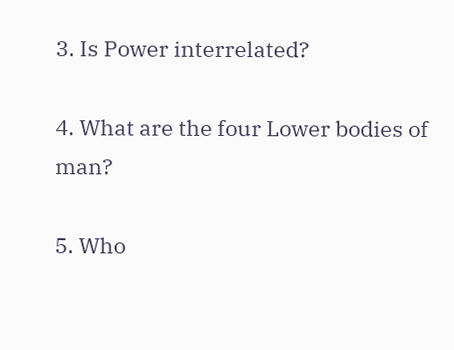3. Is Power interrelated?

4. What are the four Lower bodies of man?

5. Who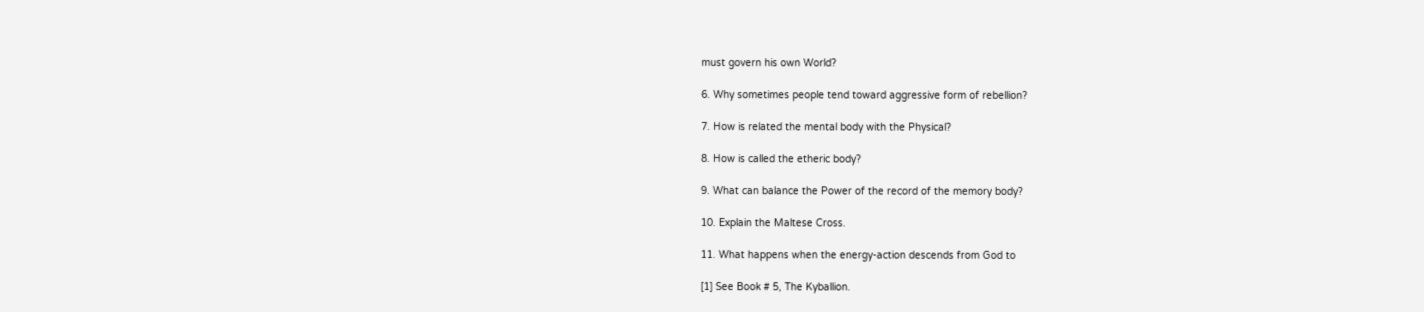must govern his own World?

6. Why sometimes people tend toward aggressive form of rebellion?

7. How is related the mental body with the Physical?

8. How is called the etheric body?

9. What can balance the Power of the record of the memory body?

10. Explain the Maltese Cross.

11. What happens when the energy-action descends from God to

[1] See Book # 5, The Kyballion.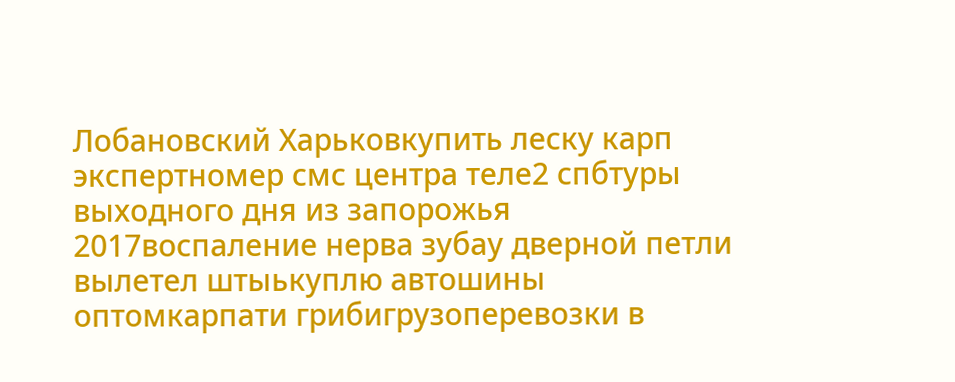Лобановский Харьковкупить леску карп экспертномер смс центра теле2 спбтуры выходного дня из запорожья 2017воспаление нерва зубау дверной петли вылетел штыькуплю автошины оптомкарпати грибигрузоперевозки в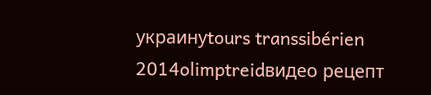украинуtours transsibérien 2014olimptreidвидео рецепт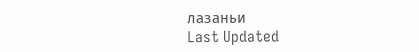лазаньи
Last Updated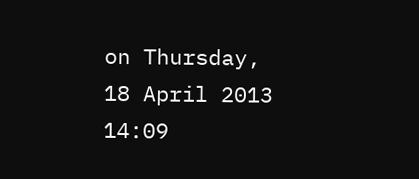on Thursday, 18 April 2013 14:09